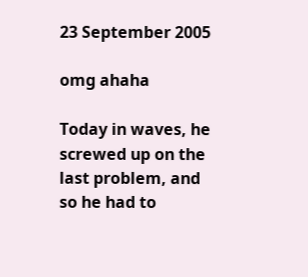23 September 2005

omg ahaha

Today in waves, he screwed up on the last problem, and so he had to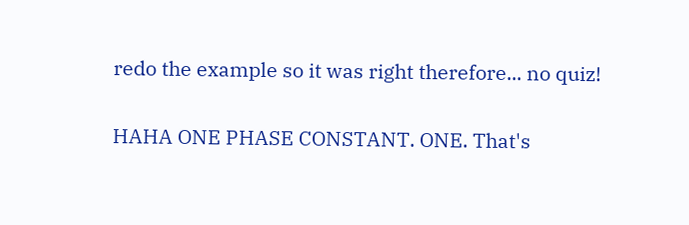redo the example so it was right therefore... no quiz!

HAHA ONE PHASE CONSTANT. ONE. That's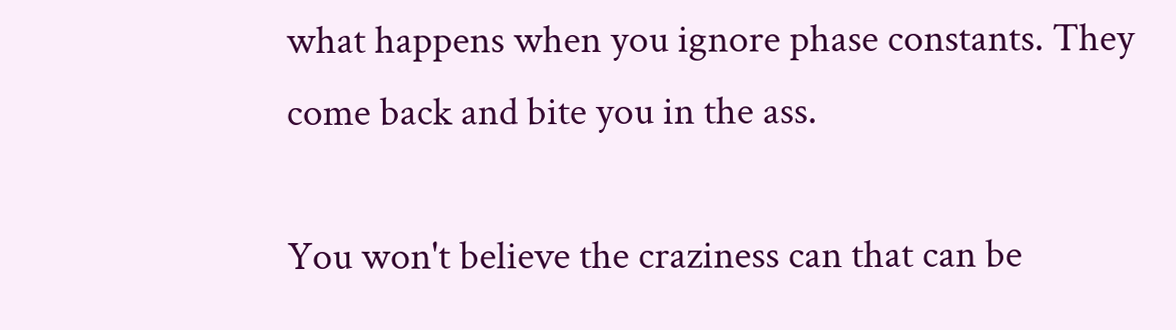what happens when you ignore phase constants. They come back and bite you in the ass.

You won't believe the craziness can that can be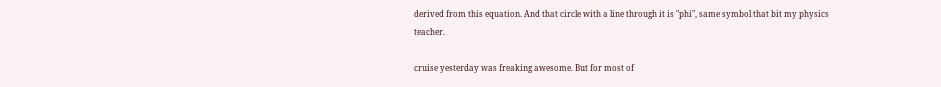derived from this equation. And that circle with a line through it is "phi", same symbol that bit my physics teacher.

cruise yesterday was freaking awesome. But for most of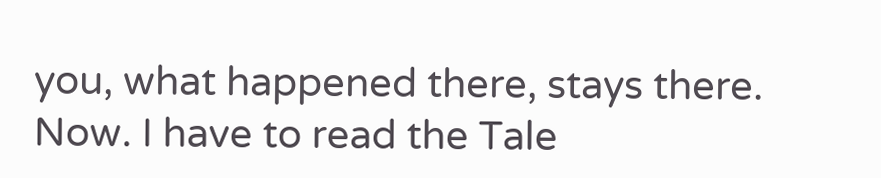you, what happened there, stays there.
Now. I have to read the Tale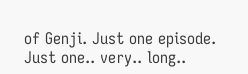of Genji. Just one episode. Just one.. very.. long..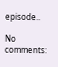episode..

No comments: